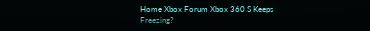Home Xbox Forum Xbox 360 S Keeps Freezing?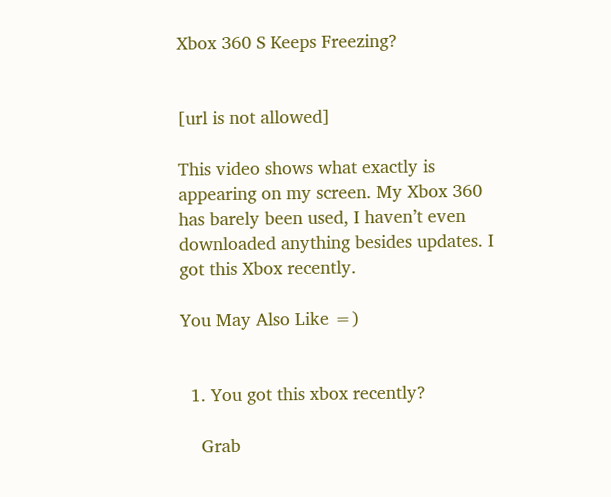Xbox 360 S Keeps Freezing?


[url is not allowed]

This video shows what exactly is appearing on my screen. My Xbox 360 has barely been used, I haven’t even downloaded anything besides updates. I got this Xbox recently.

You May Also Like =)


  1. You got this xbox recently?

    Grab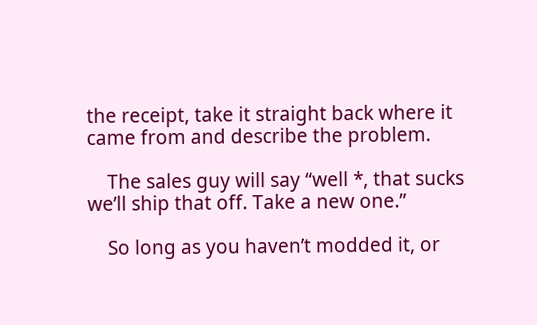the receipt, take it straight back where it came from and describe the problem.

    The sales guy will say “well *, that sucks we’ll ship that off. Take a new one.”

    So long as you haven’t modded it, or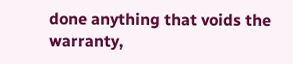done anything that voids the warranty,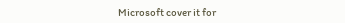Microsoft cover it for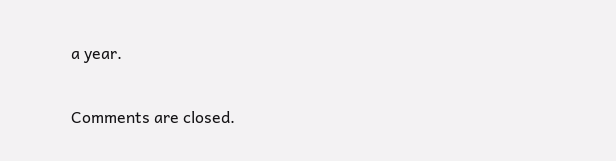a year.

Comments are closed.